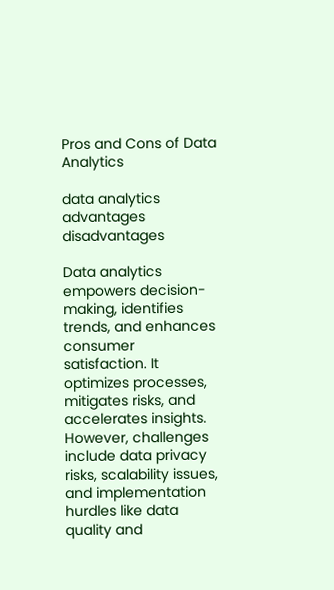Pros and Cons of Data Analytics

data analytics advantages disadvantages

Data analytics empowers decision-making, identifies trends, and enhances consumer satisfaction. It optimizes processes, mitigates risks, and accelerates insights. However, challenges include data privacy risks, scalability issues, and implementation hurdles like data quality and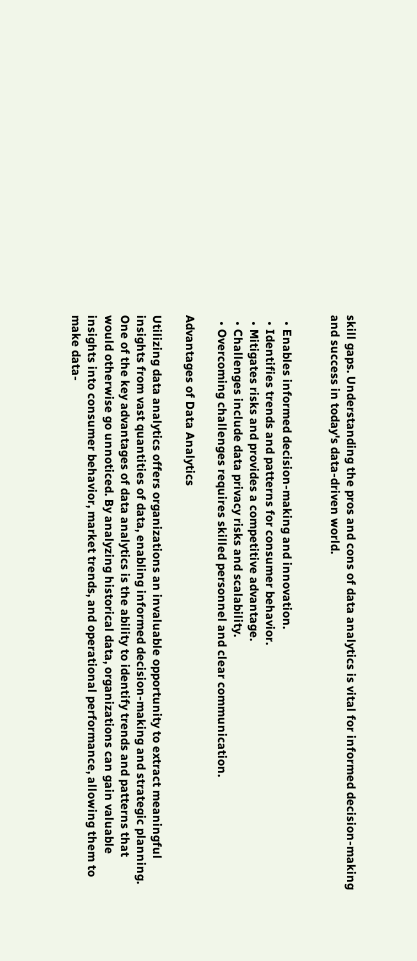skill gaps. Understanding the pros and cons of data analytics is vital for informed decision-making and success in today's data-driven world.


  • Enables informed decision-making and innovation.
  • Identifies trends and patterns for consumer behavior.
  • Mitigates risks and provides a competitive advantage.
  • Challenges include data privacy risks and scalability.
  • Overcoming challenges requires skilled personnel and clear communication.

Advantages of Data Analytics

Utilizing data analytics offers organizations an invaluable opportunity to extract meaningful insights from vast quantities of data, enabling informed decision-making and strategic planning. One of the key advantages of data analytics is the ability to identify trends and patterns that would otherwise go unnoticed. By analyzing historical data, organizations can gain valuable insights into consumer behavior, market trends, and operational performance, allowing them to make data-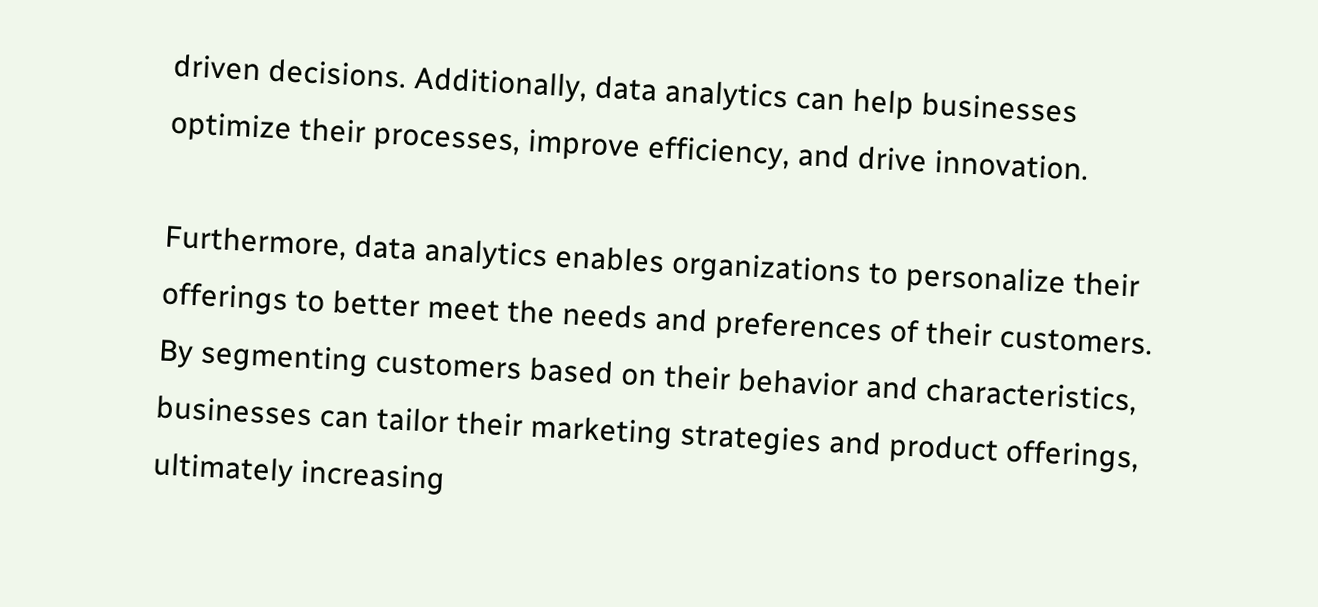driven decisions. Additionally, data analytics can help businesses optimize their processes, improve efficiency, and drive innovation.

Furthermore, data analytics enables organizations to personalize their offerings to better meet the needs and preferences of their customers. By segmenting customers based on their behavior and characteristics, businesses can tailor their marketing strategies and product offerings, ultimately increasing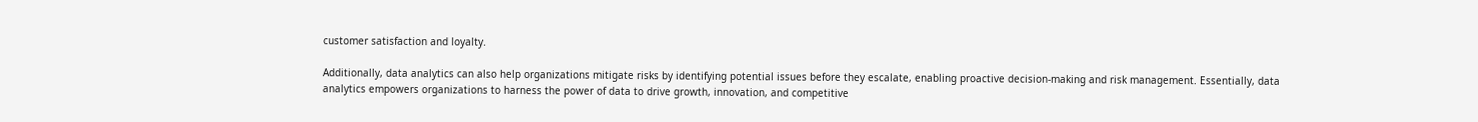customer satisfaction and loyalty.

Additionally, data analytics can also help organizations mitigate risks by identifying potential issues before they escalate, enabling proactive decision-making and risk management. Essentially, data analytics empowers organizations to harness the power of data to drive growth, innovation, and competitive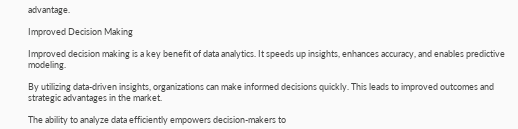advantage.

Improved Decision Making

Improved decision making is a key benefit of data analytics. It speeds up insights, enhances accuracy, and enables predictive modeling.

By utilizing data-driven insights, organizations can make informed decisions quickly. This leads to improved outcomes and strategic advantages in the market.

The ability to analyze data efficiently empowers decision-makers to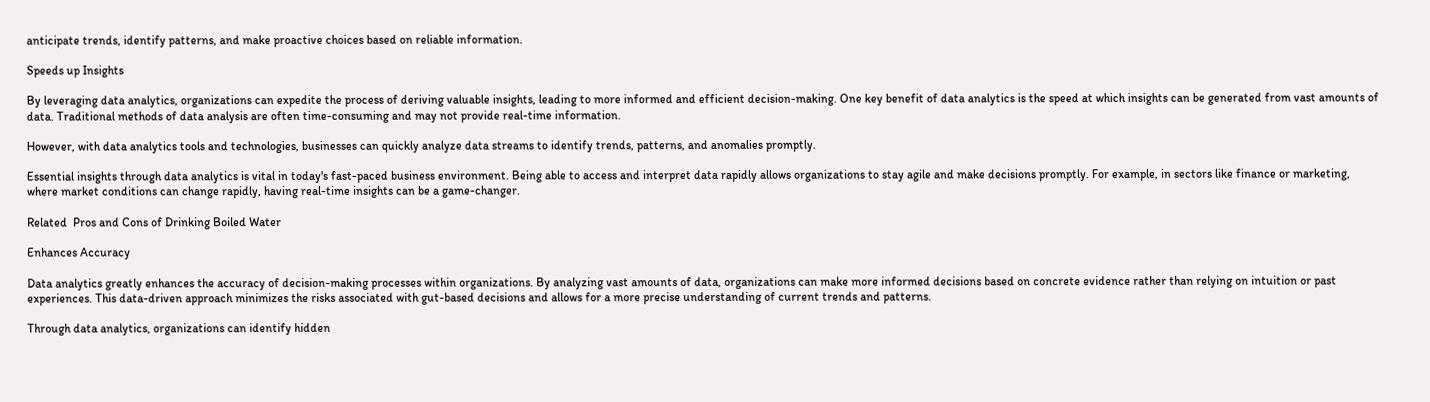anticipate trends, identify patterns, and make proactive choices based on reliable information.

Speeds up Insights

By leveraging data analytics, organizations can expedite the process of deriving valuable insights, leading to more informed and efficient decision-making. One key benefit of data analytics is the speed at which insights can be generated from vast amounts of data. Traditional methods of data analysis are often time-consuming and may not provide real-time information.

However, with data analytics tools and technologies, businesses can quickly analyze data streams to identify trends, patterns, and anomalies promptly.

Essential insights through data analytics is vital in today's fast-paced business environment. Being able to access and interpret data rapidly allows organizations to stay agile and make decisions promptly. For example, in sectors like finance or marketing, where market conditions can change rapidly, having real-time insights can be a game-changer.

Related  Pros and Cons of Drinking Boiled Water

Enhances Accuracy

Data analytics greatly enhances the accuracy of decision-making processes within organizations. By analyzing vast amounts of data, organizations can make more informed decisions based on concrete evidence rather than relying on intuition or past experiences. This data-driven approach minimizes the risks associated with gut-based decisions and allows for a more precise understanding of current trends and patterns.

Through data analytics, organizations can identify hidden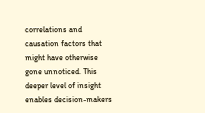correlations and causation factors that might have otherwise gone unnoticed. This deeper level of insight enables decision-makers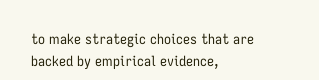to make strategic choices that are backed by empirical evidence,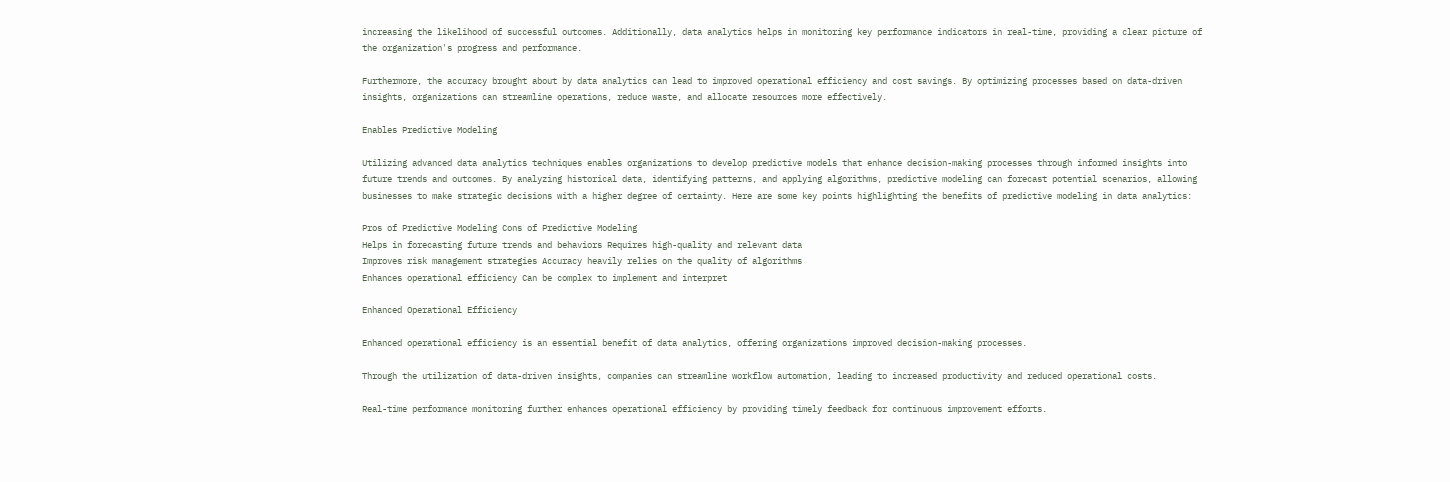increasing the likelihood of successful outcomes. Additionally, data analytics helps in monitoring key performance indicators in real-time, providing a clear picture of the organization's progress and performance.

Furthermore, the accuracy brought about by data analytics can lead to improved operational efficiency and cost savings. By optimizing processes based on data-driven insights, organizations can streamline operations, reduce waste, and allocate resources more effectively.

Enables Predictive Modeling

Utilizing advanced data analytics techniques enables organizations to develop predictive models that enhance decision-making processes through informed insights into future trends and outcomes. By analyzing historical data, identifying patterns, and applying algorithms, predictive modeling can forecast potential scenarios, allowing businesses to make strategic decisions with a higher degree of certainty. Here are some key points highlighting the benefits of predictive modeling in data analytics:

Pros of Predictive Modeling Cons of Predictive Modeling
Helps in forecasting future trends and behaviors Requires high-quality and relevant data
Improves risk management strategies Accuracy heavily relies on the quality of algorithms
Enhances operational efficiency Can be complex to implement and interpret

Enhanced Operational Efficiency

Enhanced operational efficiency is an essential benefit of data analytics, offering organizations improved decision-making processes.

Through the utilization of data-driven insights, companies can streamline workflow automation, leading to increased productivity and reduced operational costs.

Real-time performance monitoring further enhances operational efficiency by providing timely feedback for continuous improvement efforts.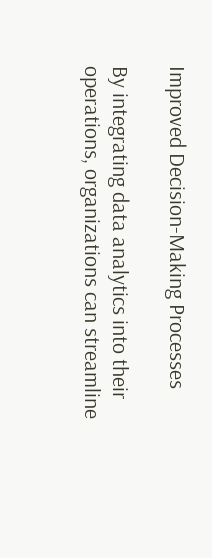Improved Decision-Making Processes

By integrating data analytics into their operations, organizations can streamline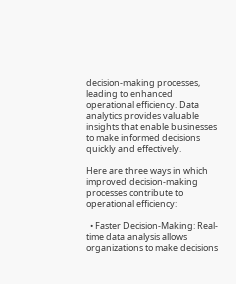decision-making processes, leading to enhanced operational efficiency. Data analytics provides valuable insights that enable businesses to make informed decisions quickly and effectively.

Here are three ways in which improved decision-making processes contribute to operational efficiency:

  • Faster Decision-Making: Real-time data analysis allows organizations to make decisions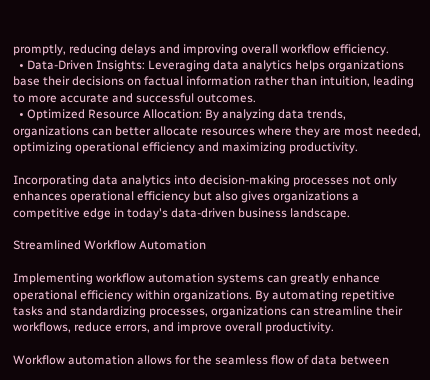promptly, reducing delays and improving overall workflow efficiency.
  • Data-Driven Insights: Leveraging data analytics helps organizations base their decisions on factual information rather than intuition, leading to more accurate and successful outcomes.
  • Optimized Resource Allocation: By analyzing data trends, organizations can better allocate resources where they are most needed, optimizing operational efficiency and maximizing productivity.

Incorporating data analytics into decision-making processes not only enhances operational efficiency but also gives organizations a competitive edge in today's data-driven business landscape.

Streamlined Workflow Automation

Implementing workflow automation systems can greatly enhance operational efficiency within organizations. By automating repetitive tasks and standardizing processes, organizations can streamline their workflows, reduce errors, and improve overall productivity.

Workflow automation allows for the seamless flow of data between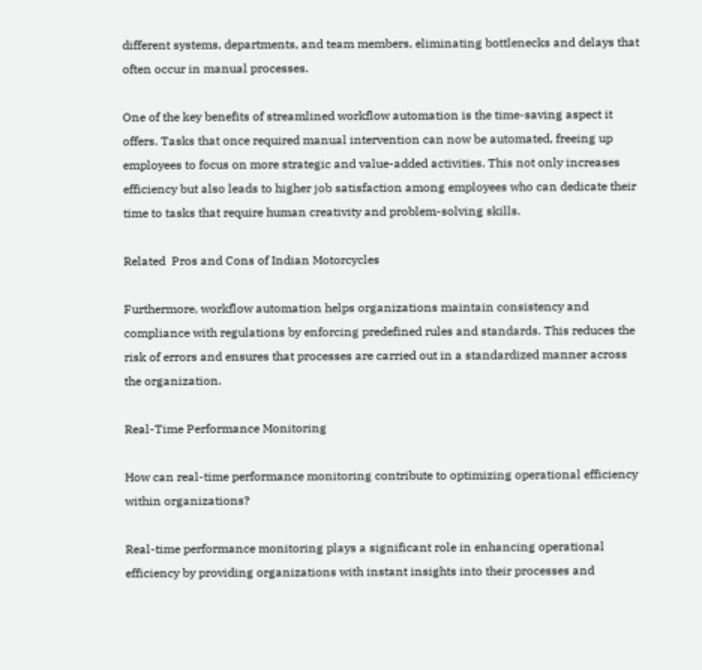different systems, departments, and team members, eliminating bottlenecks and delays that often occur in manual processes.

One of the key benefits of streamlined workflow automation is the time-saving aspect it offers. Tasks that once required manual intervention can now be automated, freeing up employees to focus on more strategic and value-added activities. This not only increases efficiency but also leads to higher job satisfaction among employees who can dedicate their time to tasks that require human creativity and problem-solving skills.

Related  Pros and Cons of Indian Motorcycles

Furthermore, workflow automation helps organizations maintain consistency and compliance with regulations by enforcing predefined rules and standards. This reduces the risk of errors and ensures that processes are carried out in a standardized manner across the organization.

Real-Time Performance Monitoring

How can real-time performance monitoring contribute to optimizing operational efficiency within organizations?

Real-time performance monitoring plays a significant role in enhancing operational efficiency by providing organizations with instant insights into their processes and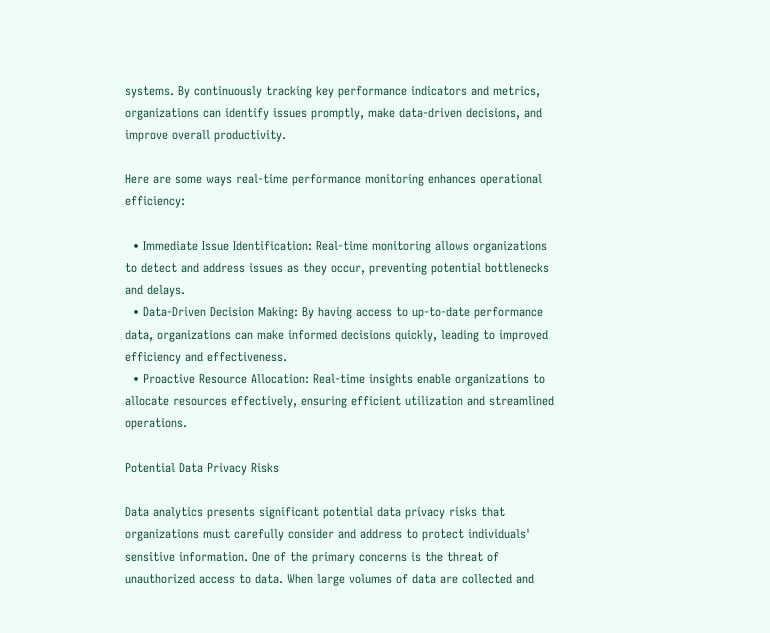systems. By continuously tracking key performance indicators and metrics, organizations can identify issues promptly, make data-driven decisions, and improve overall productivity.

Here are some ways real-time performance monitoring enhances operational efficiency:

  • Immediate Issue Identification: Real-time monitoring allows organizations to detect and address issues as they occur, preventing potential bottlenecks and delays.
  • Data-Driven Decision Making: By having access to up-to-date performance data, organizations can make informed decisions quickly, leading to improved efficiency and effectiveness.
  • Proactive Resource Allocation: Real-time insights enable organizations to allocate resources effectively, ensuring efficient utilization and streamlined operations.

Potential Data Privacy Risks

Data analytics presents significant potential data privacy risks that organizations must carefully consider and address to protect individuals' sensitive information. One of the primary concerns is the threat of unauthorized access to data. When large volumes of data are collected and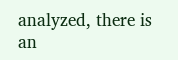analyzed, there is an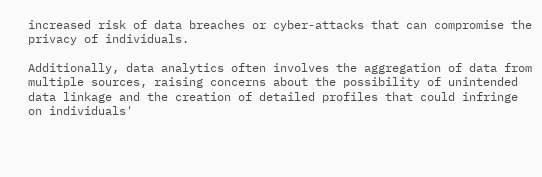increased risk of data breaches or cyber-attacks that can compromise the privacy of individuals.

Additionally, data analytics often involves the aggregation of data from multiple sources, raising concerns about the possibility of unintended data linkage and the creation of detailed profiles that could infringe on individuals'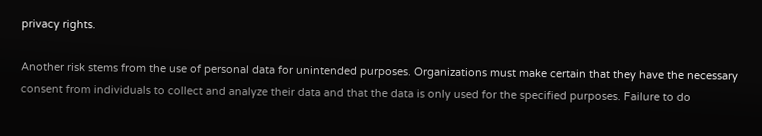privacy rights.

Another risk stems from the use of personal data for unintended purposes. Organizations must make certain that they have the necessary consent from individuals to collect and analyze their data and that the data is only used for the specified purposes. Failure to do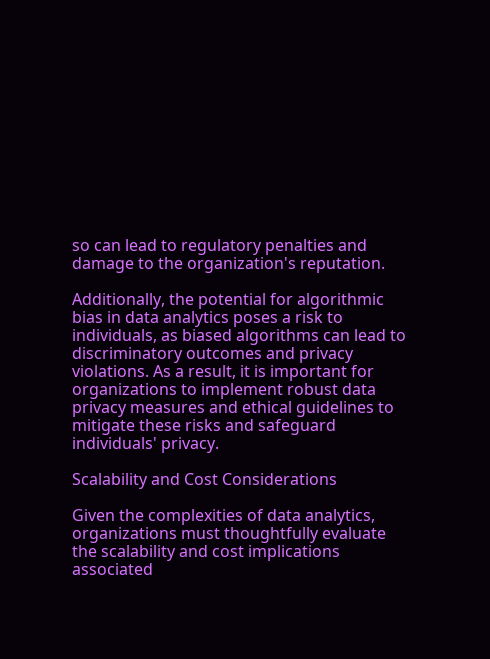so can lead to regulatory penalties and damage to the organization's reputation.

Additionally, the potential for algorithmic bias in data analytics poses a risk to individuals, as biased algorithms can lead to discriminatory outcomes and privacy violations. As a result, it is important for organizations to implement robust data privacy measures and ethical guidelines to mitigate these risks and safeguard individuals' privacy.

Scalability and Cost Considerations

Given the complexities of data analytics, organizations must thoughtfully evaluate the scalability and cost implications associated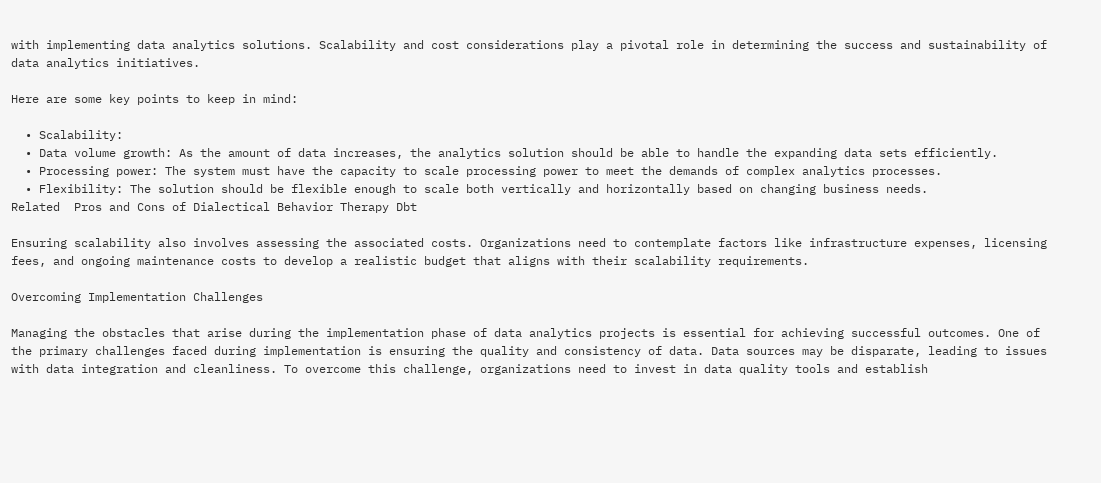with implementing data analytics solutions. Scalability and cost considerations play a pivotal role in determining the success and sustainability of data analytics initiatives.

Here are some key points to keep in mind:

  • Scalability:
  • Data volume growth: As the amount of data increases, the analytics solution should be able to handle the expanding data sets efficiently.
  • Processing power: The system must have the capacity to scale processing power to meet the demands of complex analytics processes.
  • Flexibility: The solution should be flexible enough to scale both vertically and horizontally based on changing business needs.
Related  Pros and Cons of Dialectical Behavior Therapy Dbt

Ensuring scalability also involves assessing the associated costs. Organizations need to contemplate factors like infrastructure expenses, licensing fees, and ongoing maintenance costs to develop a realistic budget that aligns with their scalability requirements.

Overcoming Implementation Challenges

Managing the obstacles that arise during the implementation phase of data analytics projects is essential for achieving successful outcomes. One of the primary challenges faced during implementation is ensuring the quality and consistency of data. Data sources may be disparate, leading to issues with data integration and cleanliness. To overcome this challenge, organizations need to invest in data quality tools and establish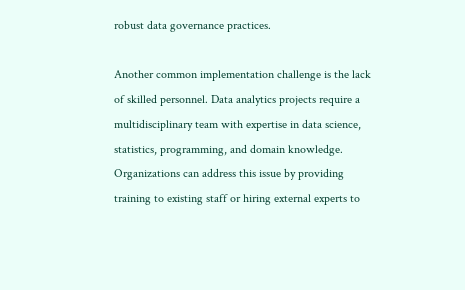robust data governance practices.

Another common implementation challenge is the lack of skilled personnel. Data analytics projects require a multidisciplinary team with expertise in data science, statistics, programming, and domain knowledge. Organizations can address this issue by providing training to existing staff or hiring external experts to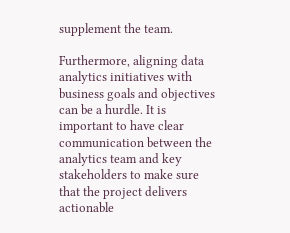supplement the team.

Furthermore, aligning data analytics initiatives with business goals and objectives can be a hurdle. It is important to have clear communication between the analytics team and key stakeholders to make sure that the project delivers actionable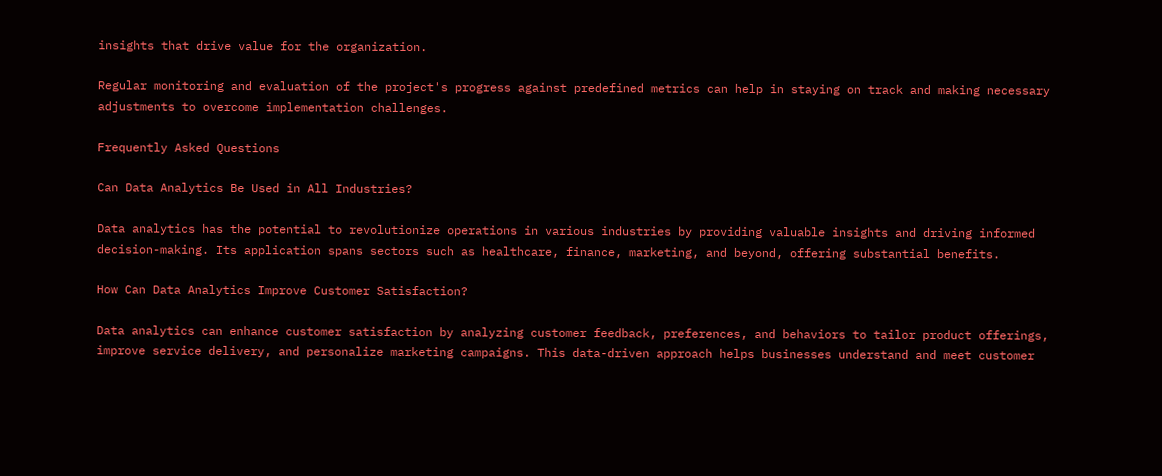insights that drive value for the organization.

Regular monitoring and evaluation of the project's progress against predefined metrics can help in staying on track and making necessary adjustments to overcome implementation challenges.

Frequently Asked Questions

Can Data Analytics Be Used in All Industries?

Data analytics has the potential to revolutionize operations in various industries by providing valuable insights and driving informed decision-making. Its application spans sectors such as healthcare, finance, marketing, and beyond, offering substantial benefits.

How Can Data Analytics Improve Customer Satisfaction?

Data analytics can enhance customer satisfaction by analyzing customer feedback, preferences, and behaviors to tailor product offerings, improve service delivery, and personalize marketing campaigns. This data-driven approach helps businesses understand and meet customer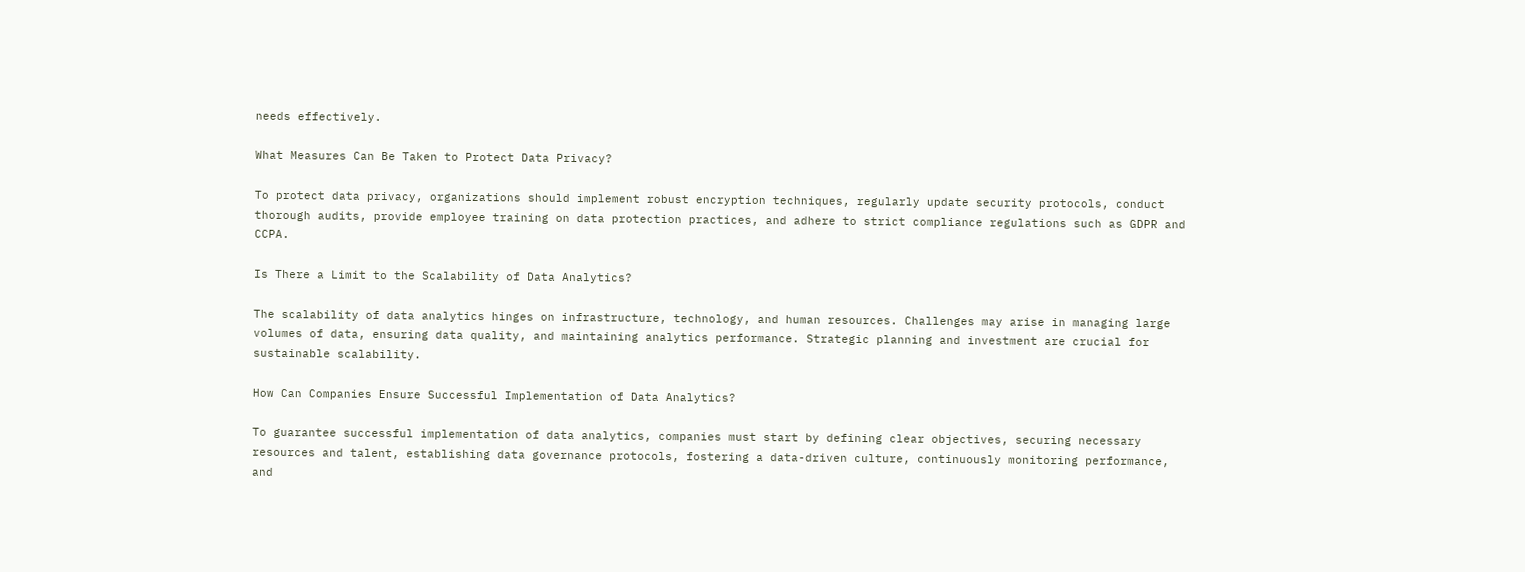needs effectively.

What Measures Can Be Taken to Protect Data Privacy?

To protect data privacy, organizations should implement robust encryption techniques, regularly update security protocols, conduct thorough audits, provide employee training on data protection practices, and adhere to strict compliance regulations such as GDPR and CCPA.

Is There a Limit to the Scalability of Data Analytics?

The scalability of data analytics hinges on infrastructure, technology, and human resources. Challenges may arise in managing large volumes of data, ensuring data quality, and maintaining analytics performance. Strategic planning and investment are crucial for sustainable scalability.

How Can Companies Ensure Successful Implementation of Data Analytics?

To guarantee successful implementation of data analytics, companies must start by defining clear objectives, securing necessary resources and talent, establishing data governance protocols, fostering a data-driven culture, continuously monitoring performance, and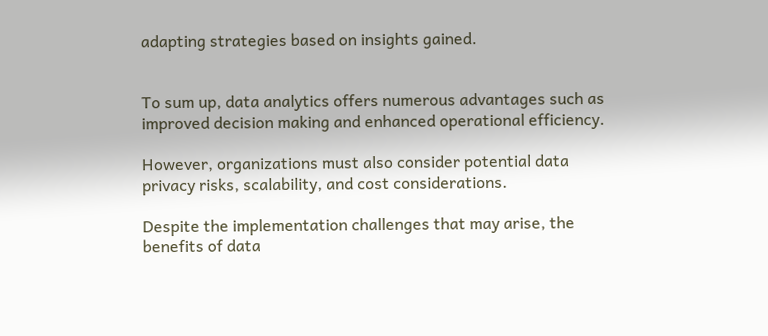adapting strategies based on insights gained.


To sum up, data analytics offers numerous advantages such as improved decision making and enhanced operational efficiency.

However, organizations must also consider potential data privacy risks, scalability, and cost considerations.

Despite the implementation challenges that may arise, the benefits of data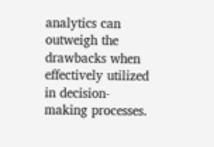analytics can outweigh the drawbacks when effectively utilized in decision-making processes.